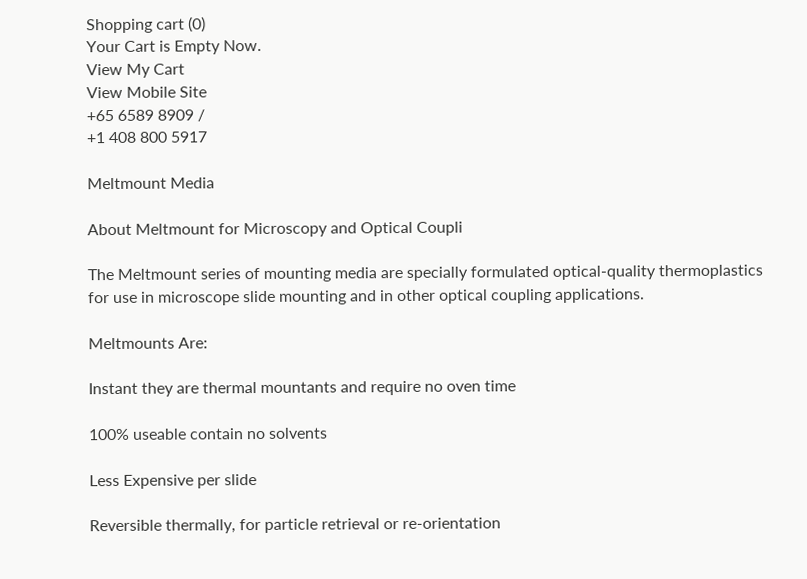Shopping cart (0)
Your Cart is Empty Now.
View My Cart
View Mobile Site
+65 6589 8909 /
+1 408 800 5917

Meltmount Media

About Meltmount for Microscopy and Optical Coupli

The Meltmount series of mounting media are specially formulated optical-quality thermoplastics for use in microscope slide mounting and in other optical coupling applications.

Meltmounts Are:

Instant they are thermal mountants and require no oven time

100% useable contain no solvents

Less Expensive per slide

Reversible thermally, for particle retrieval or re-orientation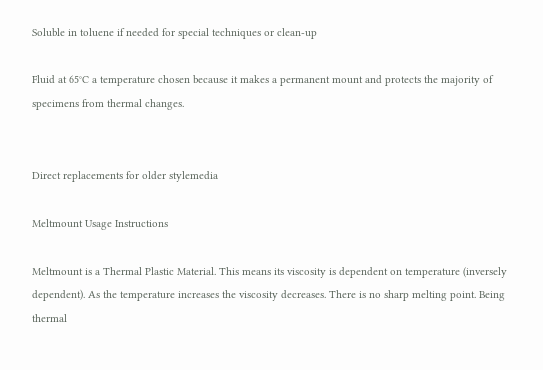Soluble in toluene if needed for special techniques or clean-up

Fluid at 65°C a temperature chosen because it makes a permanent mount and protects the majority of specimens from thermal changes.


Direct replacements for older stylemedia

Meltmount Usage Instructions

Meltmount is a Thermal Plastic Material. This means its viscosity is dependent on temperature (inversely dependent). As the temperature increases the viscosity decreases. There is no sharp melting point. Being thermal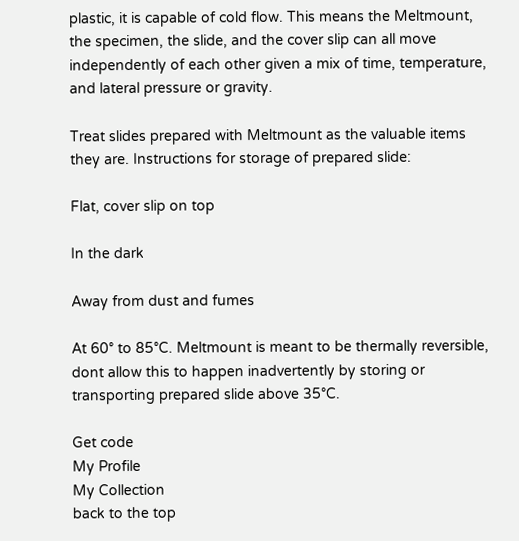plastic, it is capable of cold flow. This means the Meltmount, the specimen, the slide, and the cover slip can all move independently of each other given a mix of time, temperature, and lateral pressure or gravity.

Treat slides prepared with Meltmount as the valuable items they are. Instructions for storage of prepared slide:

Flat, cover slip on top

In the dark

Away from dust and fumes

At 60° to 85°C. Meltmount is meant to be thermally reversible, dont allow this to happen inadvertently by storing or transporting prepared slide above 35°C.

Get code
My Profile
My Collection
back to the top